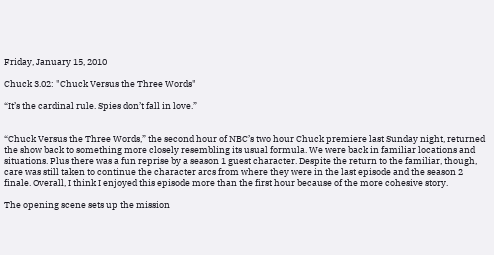Friday, January 15, 2010

Chuck 3.02: "Chuck Versus the Three Words"

“It’s the cardinal rule. Spies don’t fall in love.”


“Chuck Versus the Three Words,” the second hour of NBC’s two hour Chuck premiere last Sunday night, returned the show back to something more closely resembling its usual formula. We were back in familiar locations and situations. Plus there was a fun reprise by a season 1 guest character. Despite the return to the familiar, though, care was still taken to continue the character arcs from where they were in the last episode and the season 2 finale. Overall, I think I enjoyed this episode more than the first hour because of the more cohesive story.

The opening scene sets up the mission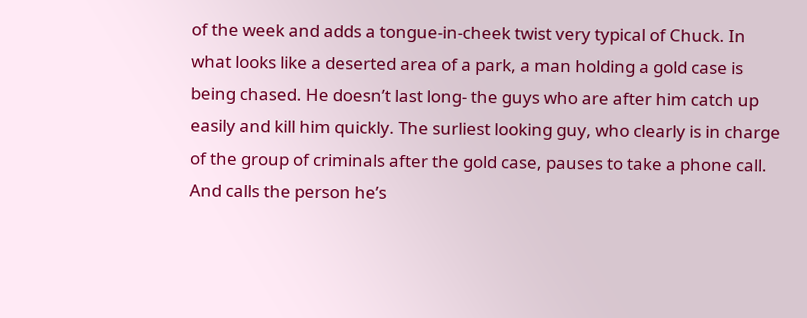of the week and adds a tongue-in-cheek twist very typical of Chuck. In what looks like a deserted area of a park, a man holding a gold case is being chased. He doesn’t last long- the guys who are after him catch up easily and kill him quickly. The surliest looking guy, who clearly is in charge of the group of criminals after the gold case, pauses to take a phone call. And calls the person he’s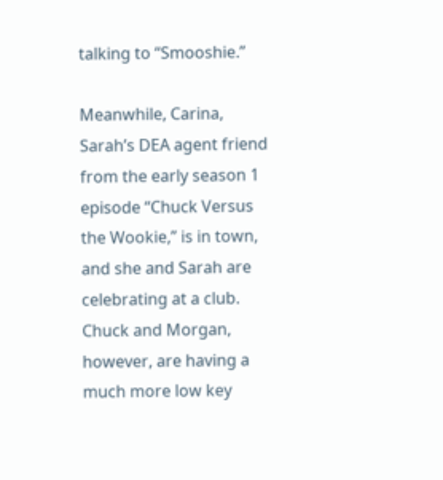talking to “Smooshie.”

Meanwhile, Carina, Sarah’s DEA agent friend from the early season 1 episode “Chuck Versus the Wookie,” is in town, and she and Sarah are celebrating at a club. Chuck and Morgan, however, are having a much more low key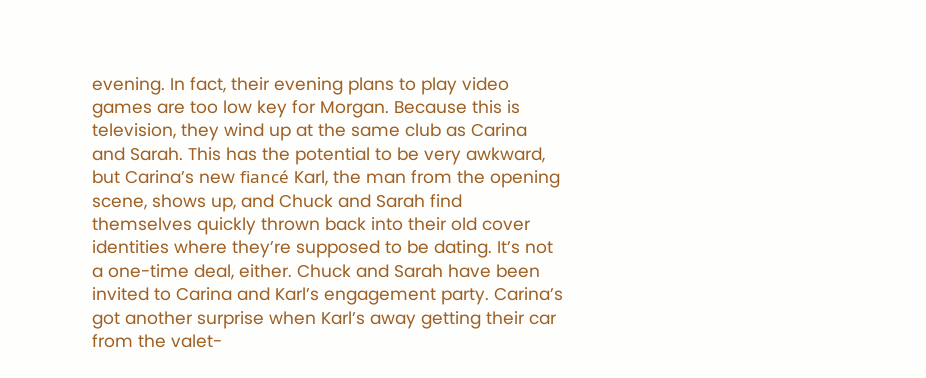evening. In fact, their evening plans to play video games are too low key for Morgan. Because this is television, they wind up at the same club as Carina and Sarah. This has the potential to be very awkward, but Carina’s new fiancé Karl, the man from the opening scene, shows up, and Chuck and Sarah find themselves quickly thrown back into their old cover identities where they’re supposed to be dating. It’s not a one-time deal, either. Chuck and Sarah have been invited to Carina and Karl’s engagement party. Carina’s got another surprise when Karl’s away getting their car from the valet-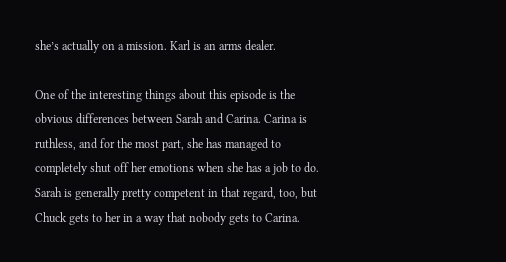she’s actually on a mission. Karl is an arms dealer.

One of the interesting things about this episode is the obvious differences between Sarah and Carina. Carina is ruthless, and for the most part, she has managed to completely shut off her emotions when she has a job to do. Sarah is generally pretty competent in that regard, too, but Chuck gets to her in a way that nobody gets to Carina.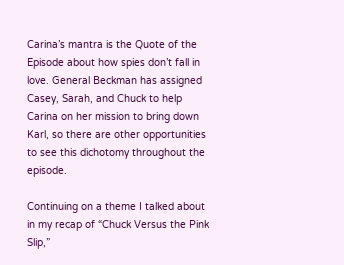Carina’s mantra is the Quote of the Episode about how spies don’t fall in love. General Beckman has assigned Casey, Sarah, and Chuck to help Carina on her mission to bring down Karl, so there are other opportunities to see this dichotomy throughout the episode.

Continuing on a theme I talked about in my recap of “Chuck Versus the Pink Slip,”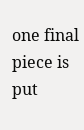one final piece is put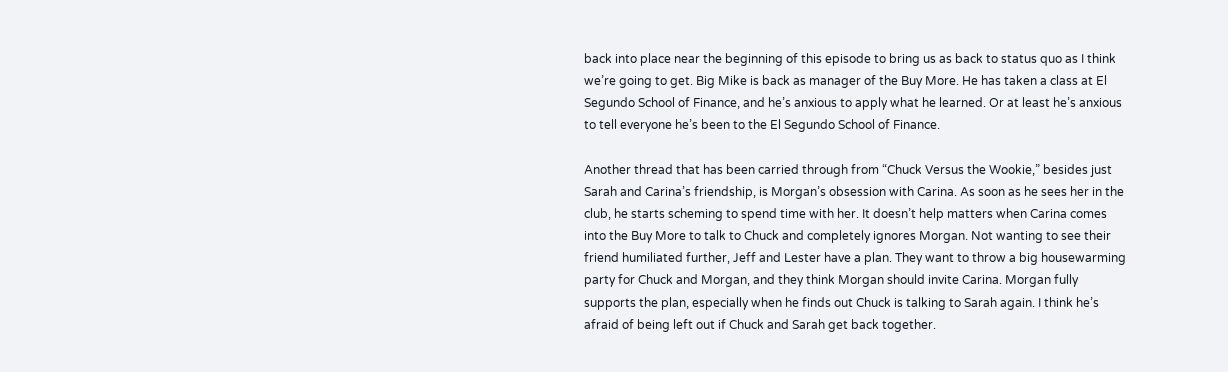back into place near the beginning of this episode to bring us as back to status quo as I think we’re going to get. Big Mike is back as manager of the Buy More. He has taken a class at El Segundo School of Finance, and he’s anxious to apply what he learned. Or at least he’s anxious to tell everyone he’s been to the El Segundo School of Finance.

Another thread that has been carried through from “Chuck Versus the Wookie,” besides just Sarah and Carina’s friendship, is Morgan’s obsession with Carina. As soon as he sees her in the club, he starts scheming to spend time with her. It doesn’t help matters when Carina comes into the Buy More to talk to Chuck and completely ignores Morgan. Not wanting to see their friend humiliated further, Jeff and Lester have a plan. They want to throw a big housewarming party for Chuck and Morgan, and they think Morgan should invite Carina. Morgan fully supports the plan, especially when he finds out Chuck is talking to Sarah again. I think he’s afraid of being left out if Chuck and Sarah get back together.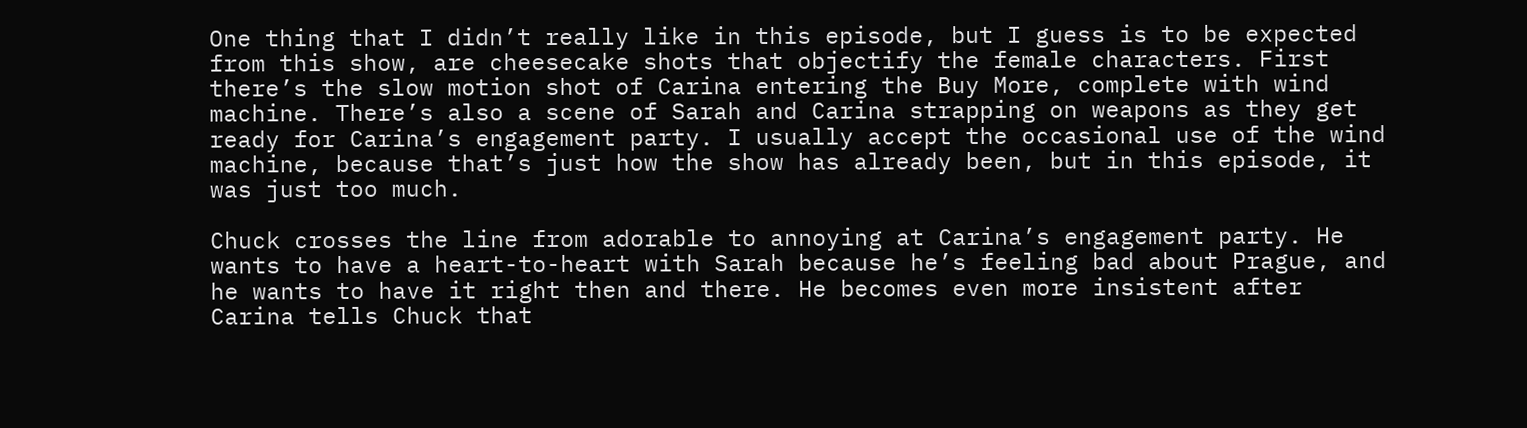One thing that I didn’t really like in this episode, but I guess is to be expected from this show, are cheesecake shots that objectify the female characters. First there’s the slow motion shot of Carina entering the Buy More, complete with wind machine. There’s also a scene of Sarah and Carina strapping on weapons as they get ready for Carina’s engagement party. I usually accept the occasional use of the wind machine, because that’s just how the show has already been, but in this episode, it was just too much.

Chuck crosses the line from adorable to annoying at Carina’s engagement party. He wants to have a heart-to-heart with Sarah because he’s feeling bad about Prague, and he wants to have it right then and there. He becomes even more insistent after Carina tells Chuck that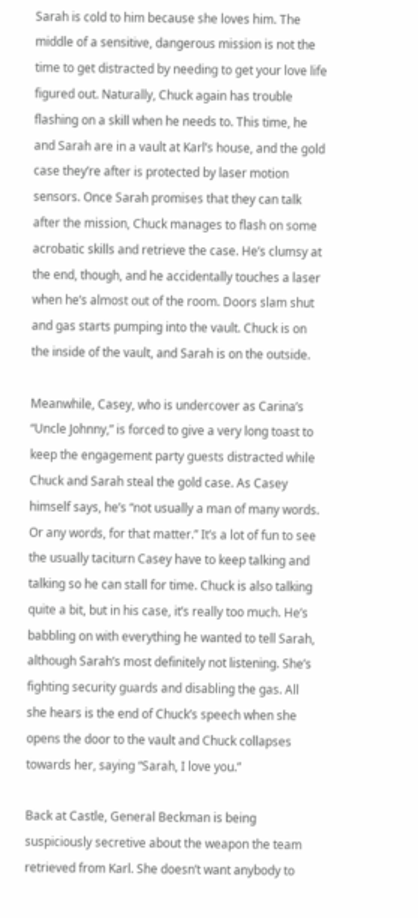Sarah is cold to him because she loves him. The middle of a sensitive, dangerous mission is not the time to get distracted by needing to get your love life figured out. Naturally, Chuck again has trouble flashing on a skill when he needs to. This time, he and Sarah are in a vault at Karl’s house, and the gold case they’re after is protected by laser motion sensors. Once Sarah promises that they can talk after the mission, Chuck manages to flash on some acrobatic skills and retrieve the case. He’s clumsy at the end, though, and he accidentally touches a laser when he’s almost out of the room. Doors slam shut and gas starts pumping into the vault. Chuck is on the inside of the vault, and Sarah is on the outside.

Meanwhile, Casey, who is undercover as Carina’s “Uncle Johnny,” is forced to give a very long toast to keep the engagement party guests distracted while Chuck and Sarah steal the gold case. As Casey himself says, he’s “not usually a man of many words. Or any words, for that matter.” It’s a lot of fun to see the usually taciturn Casey have to keep talking and talking so he can stall for time. Chuck is also talking quite a bit, but in his case, it’s really too much. He’s babbling on with everything he wanted to tell Sarah, although Sarah’s most definitely not listening. She’s fighting security guards and disabling the gas. All she hears is the end of Chuck’s speech when she opens the door to the vault and Chuck collapses towards her, saying “Sarah, I love you.”

Back at Castle, General Beckman is being suspiciously secretive about the weapon the team retrieved from Karl. She doesn’t want anybody to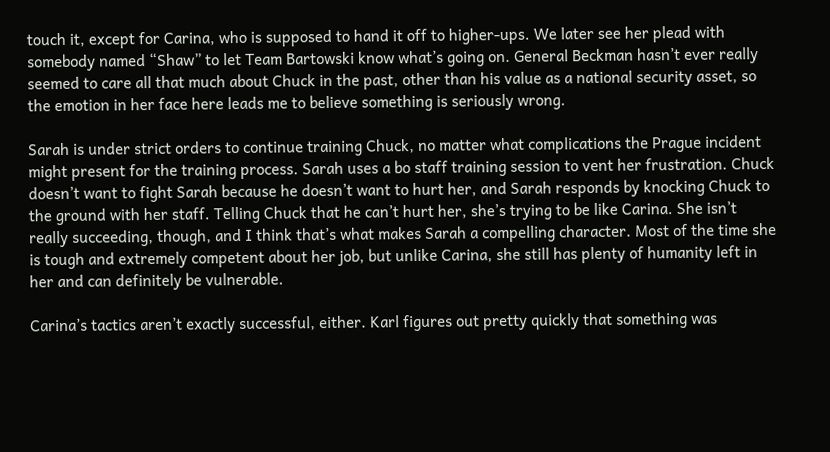touch it, except for Carina, who is supposed to hand it off to higher-ups. We later see her plead with somebody named “Shaw” to let Team Bartowski know what’s going on. General Beckman hasn’t ever really seemed to care all that much about Chuck in the past, other than his value as a national security asset, so the emotion in her face here leads me to believe something is seriously wrong.

Sarah is under strict orders to continue training Chuck, no matter what complications the Prague incident might present for the training process. Sarah uses a bo staff training session to vent her frustration. Chuck doesn’t want to fight Sarah because he doesn’t want to hurt her, and Sarah responds by knocking Chuck to the ground with her staff. Telling Chuck that he can’t hurt her, she’s trying to be like Carina. She isn’t really succeeding, though, and I think that’s what makes Sarah a compelling character. Most of the time she is tough and extremely competent about her job, but unlike Carina, she still has plenty of humanity left in her and can definitely be vulnerable.

Carina’s tactics aren’t exactly successful, either. Karl figures out pretty quickly that something was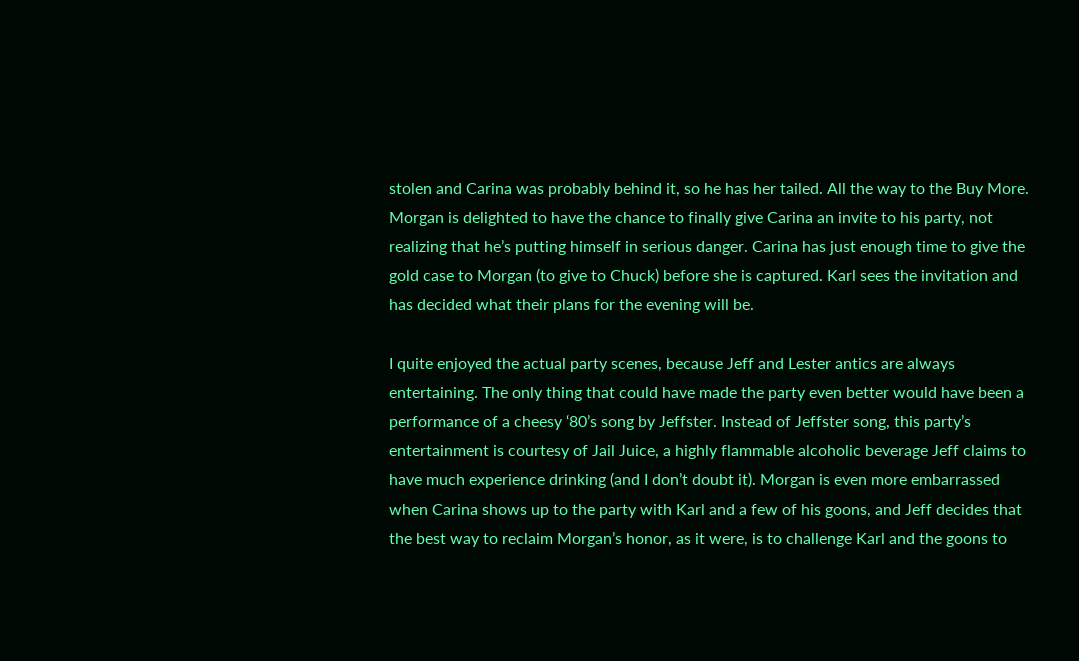stolen and Carina was probably behind it, so he has her tailed. All the way to the Buy More. Morgan is delighted to have the chance to finally give Carina an invite to his party, not realizing that he’s putting himself in serious danger. Carina has just enough time to give the gold case to Morgan (to give to Chuck) before she is captured. Karl sees the invitation and has decided what their plans for the evening will be.

I quite enjoyed the actual party scenes, because Jeff and Lester antics are always entertaining. The only thing that could have made the party even better would have been a performance of a cheesy ‘80’s song by Jeffster. Instead of Jeffster song, this party’s entertainment is courtesy of Jail Juice, a highly flammable alcoholic beverage Jeff claims to have much experience drinking (and I don’t doubt it). Morgan is even more embarrassed when Carina shows up to the party with Karl and a few of his goons, and Jeff decides that the best way to reclaim Morgan’s honor, as it were, is to challenge Karl and the goons to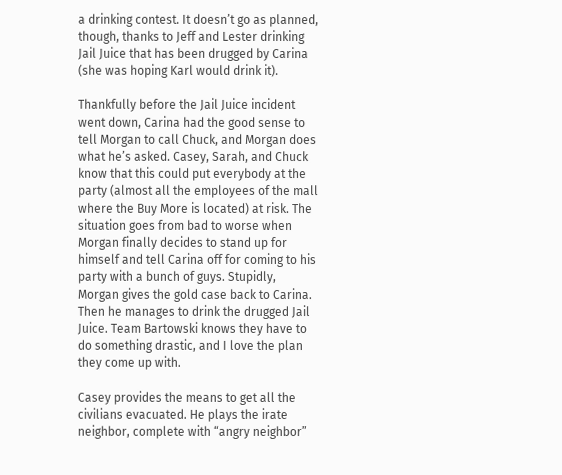a drinking contest. It doesn’t go as planned, though, thanks to Jeff and Lester drinking Jail Juice that has been drugged by Carina (she was hoping Karl would drink it).

Thankfully before the Jail Juice incident went down, Carina had the good sense to tell Morgan to call Chuck, and Morgan does what he’s asked. Casey, Sarah, and Chuck know that this could put everybody at the party (almost all the employees of the mall where the Buy More is located) at risk. The situation goes from bad to worse when Morgan finally decides to stand up for himself and tell Carina off for coming to his party with a bunch of guys. Stupidly, Morgan gives the gold case back to Carina. Then he manages to drink the drugged Jail Juice. Team Bartowski knows they have to do something drastic, and I love the plan they come up with.

Casey provides the means to get all the civilians evacuated. He plays the irate neighbor, complete with “angry neighbor”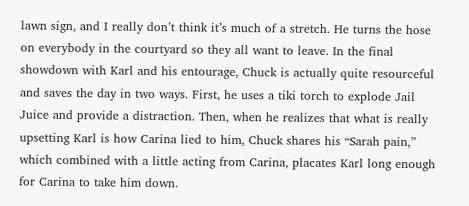lawn sign, and I really don’t think it’s much of a stretch. He turns the hose on everybody in the courtyard so they all want to leave. In the final showdown with Karl and his entourage, Chuck is actually quite resourceful and saves the day in two ways. First, he uses a tiki torch to explode Jail Juice and provide a distraction. Then, when he realizes that what is really upsetting Karl is how Carina lied to him, Chuck shares his “Sarah pain,” which combined with a little acting from Carina, placates Karl long enough for Carina to take him down.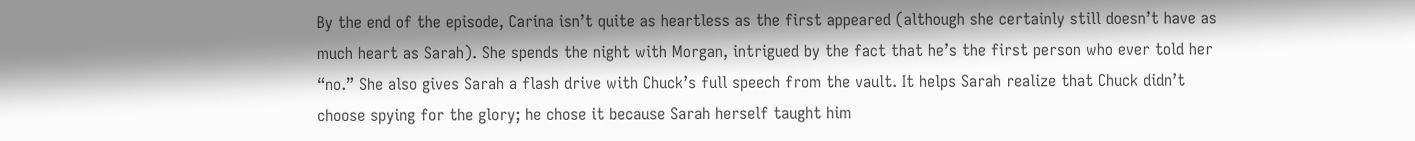By the end of the episode, Carina isn’t quite as heartless as the first appeared (although she certainly still doesn’t have as much heart as Sarah). She spends the night with Morgan, intrigued by the fact that he’s the first person who ever told her “no.” She also gives Sarah a flash drive with Chuck’s full speech from the vault. It helps Sarah realize that Chuck didn’t choose spying for the glory; he chose it because Sarah herself taught him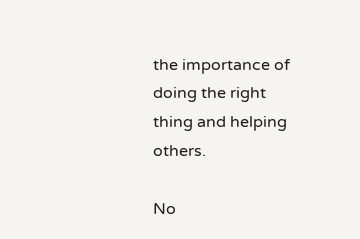the importance of doing the right thing and helping others.

No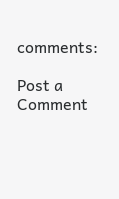comments:

Post a Comment